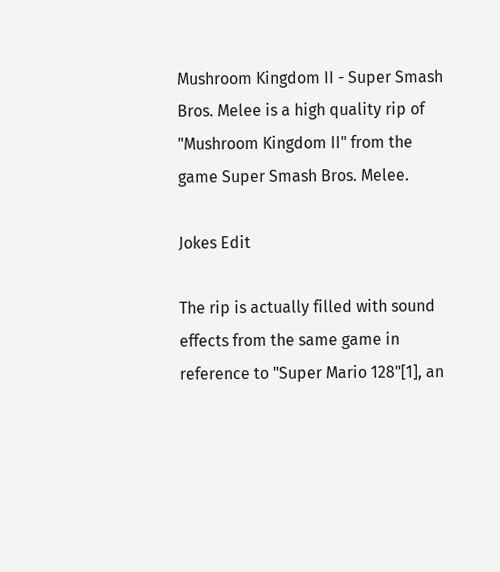Mushroom Kingdom II - Super Smash Bros. Melee is a high quality rip of "Mushroom Kingdom II" from the game Super Smash Bros. Melee.

Jokes Edit

The rip is actually filled with sound effects from the same game in reference to "Super Mario 128"[1], an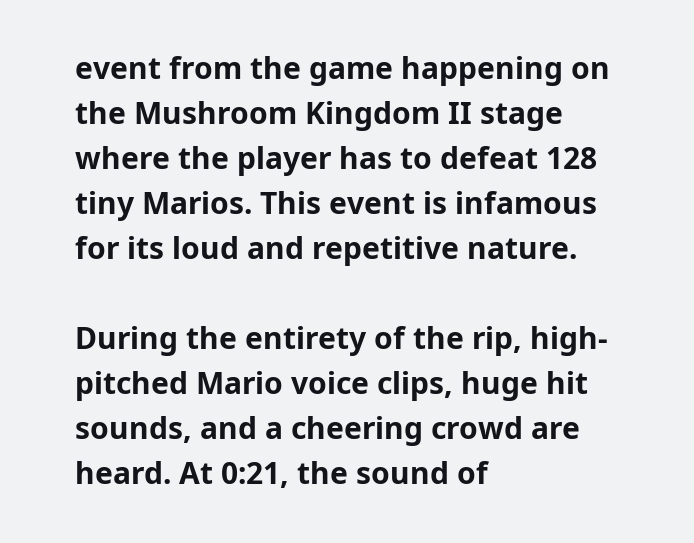event from the game happening on the Mushroom Kingdom II stage where the player has to defeat 128 tiny Marios. This event is infamous for its loud and repetitive nature.

During the entirety of the rip, high-pitched Mario voice clips, huge hit sounds, and a cheering crowd are heard. At 0:21, the sound of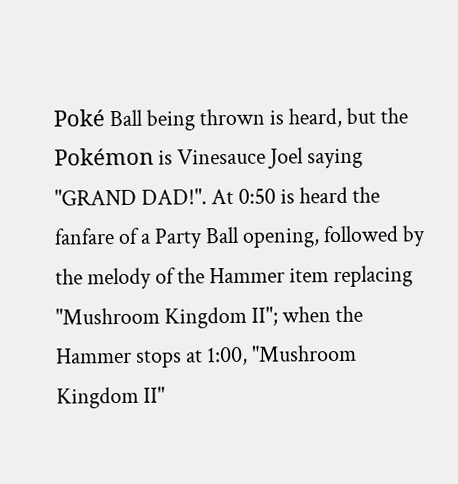Poké Ball being thrown is heard, but the Pokémon is Vinesauce Joel saying "GRAND DAD!". At 0:50 is heard the fanfare of a Party Ball opening, followed by the melody of the Hammer item replacing "Mushroom Kingdom II"; when the Hammer stops at 1:00, "Mushroom Kingdom II"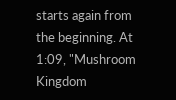starts again from the beginning. At 1:09, "Mushroom Kingdom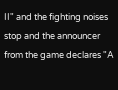II" and the fighting noises stop and the announcer from the game declares "A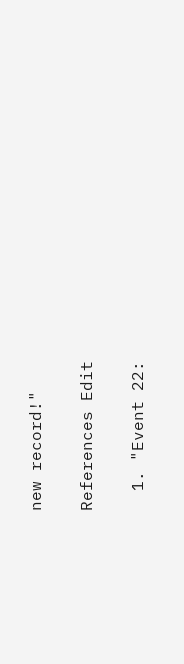new record!"

References Edit

  1. "Event 22: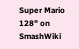Super Mario 128" on SmashWiki